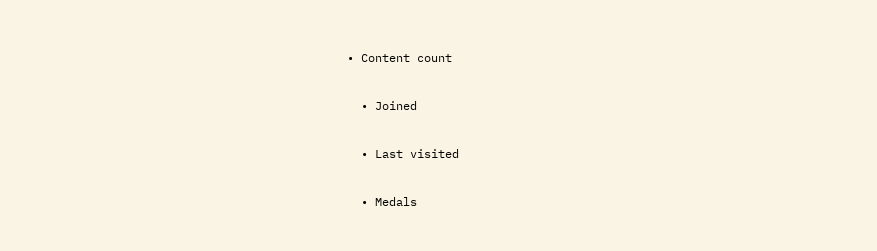• Content count

  • Joined

  • Last visited

  • Medals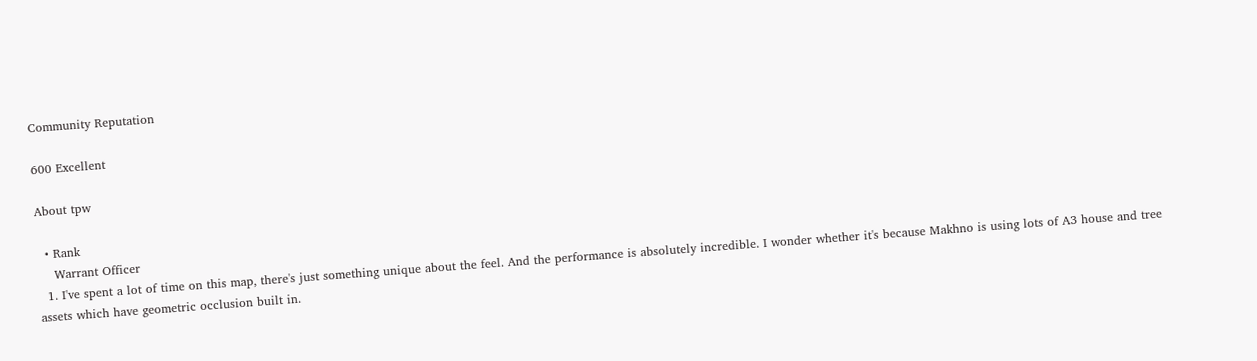Community Reputation

600 Excellent

About tpw

  • Rank
    Warrant Officer
  1. I've spent a lot of time on this map, there's just something unique about the feel. And the performance is absolutely incredible. I wonder whether it's because Makhno is using lots of A3 house and tree assets which have geometric occlusion built in.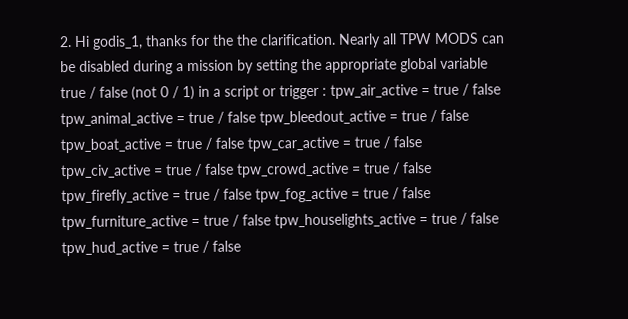2. Hi godis_1, thanks for the the clarification. Nearly all TPW MODS can be disabled during a mission by setting the appropriate global variable true / false (not 0 / 1) in a script or trigger : tpw_air_active = true / false tpw_animal_active = true / false tpw_bleedout_active = true / false tpw_boat_active = true / false tpw_car_active = true / false tpw_civ_active = true / false tpw_crowd_active = true / false tpw_firefly_active = true / false tpw_fog_active = true / false tpw_furniture_active = true / false tpw_houselights_active = true / false tpw_hud_active = true / false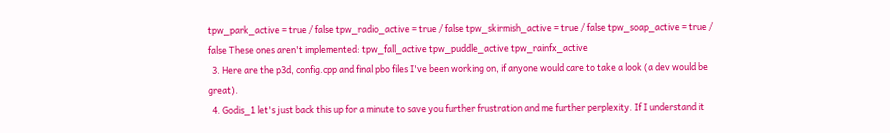tpw_park_active = true / false tpw_radio_active = true / false tpw_skirmish_active = true / false tpw_soap_active = true / false These ones aren't implemented: tpw_fall_active tpw_puddle_active tpw_rainfx_active
  3. Here are the p3d, config.cpp and final pbo files I've been working on, if anyone would care to take a look (a dev would be great).
  4. Godis_1 let's just back this up for a minute to save you further frustration and me further perplexity. If I understand it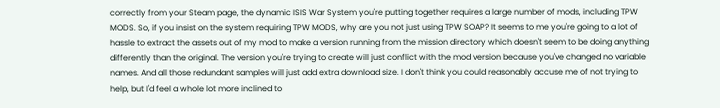correctly from your Steam page, the dynamic ISIS War System you're putting together requires a large number of mods, including TPW MODS. So, if you insist on the system requiring TPW MODS, why are you not just using TPW SOAP? It seems to me you're going to a lot of hassle to extract the assets out of my mod to make a version running from the mission directory which doesn't seem to be doing anything differently than the original. The version you're trying to create will just conflict with the mod version because you've changed no variable names. And all those redundant samples will just add extra download size. I don't think you could reasonably accuse me of not trying to help, but I'd feel a whole lot more inclined to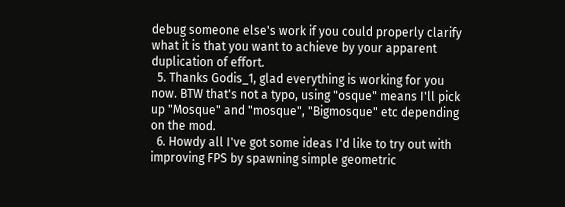debug someone else's work if you could properly clarify what it is that you want to achieve by your apparent duplication of effort.
  5. Thanks Godis_1, glad everything is working for you now. BTW that's not a typo, using "osque" means I'll pick up "Mosque" and "mosque", "Bigmosque" etc depending on the mod.
  6. Howdy all I've got some ideas I'd like to try out with improving FPS by spawning simple geometric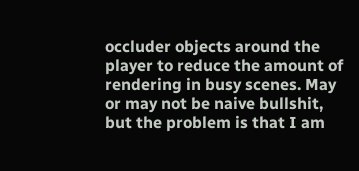occluder objects around the player to reduce the amount of rendering in busy scenes. May or may not be naive bullshit, but the problem is that I am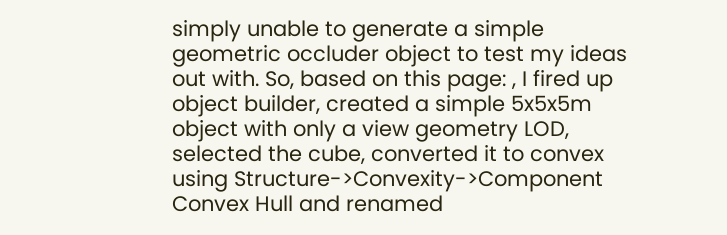simply unable to generate a simple geometric occluder object to test my ideas out with. So, based on this page: , I fired up object builder, created a simple 5x5x5m object with only a view geometry LOD, selected the cube, converted it to convex using Structure->Convexity->Component Convex Hull and renamed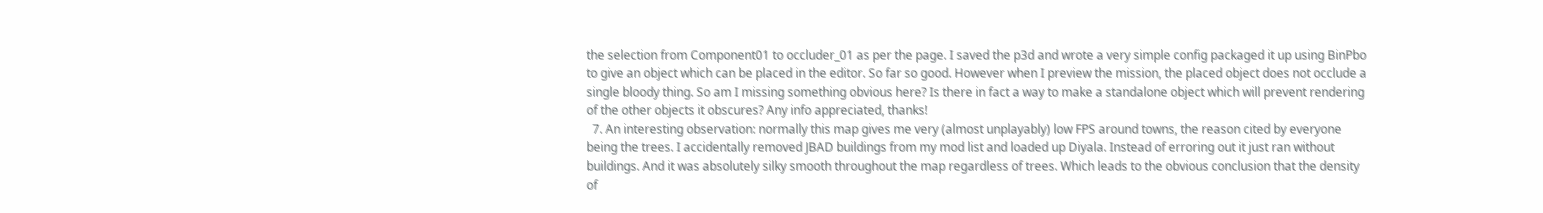the selection from Component01 to occluder_01 as per the page. I saved the p3d and wrote a very simple config packaged it up using BinPbo to give an object which can be placed in the editor. So far so good. However when I preview the mission, the placed object does not occlude a single bloody thing. So am I missing something obvious here? Is there in fact a way to make a standalone object which will prevent rendering of the other objects it obscures? Any info appreciated, thanks!
  7. An interesting observation: normally this map gives me very (almost unplayably) low FPS around towns, the reason cited by everyone being the trees. I accidentally removed JBAD buildings from my mod list and loaded up Diyala. Instead of erroring out it just ran without buildings. And it was absolutely silky smooth throughout the map regardless of trees. Which leads to the obvious conclusion that the density of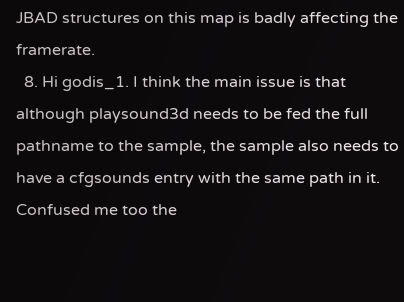JBAD structures on this map is badly affecting the framerate.
  8. Hi godis_1. I think the main issue is that although playsound3d needs to be fed the full pathname to the sample, the sample also needs to have a cfgsounds entry with the same path in it. Confused me too the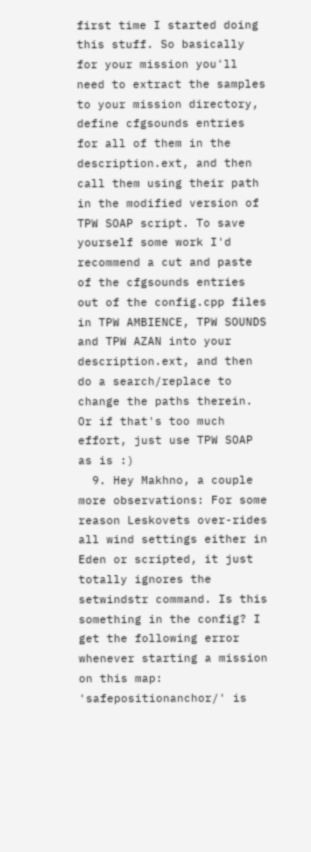first time I started doing this stuff. So basically for your mission you'll need to extract the samples to your mission directory, define cfgsounds entries for all of them in the description.ext, and then call them using their path in the modified version of TPW SOAP script. To save yourself some work I'd recommend a cut and paste of the cfgsounds entries out of the config.cpp files in TPW AMBIENCE, TPW SOUNDS and TPW AZAN into your description.ext, and then do a search/replace to change the paths therein. Or if that's too much effort, just use TPW SOAP as is :)
  9. Hey Makhno, a couple more observations: For some reason Leskovets over-rides all wind settings either in Eden or scripted, it just totally ignores the setwindstr command. Is this something in the config? I get the following error whenever starting a mission on this map: 'safepositionanchor/' is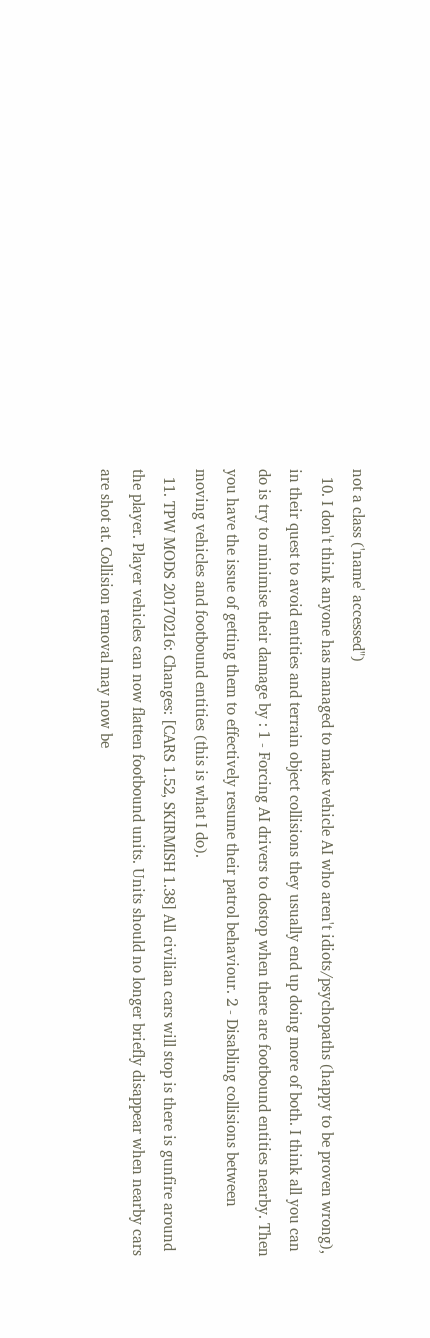not a class ('name' accessed")
  10. I don't think anyone has managed to make vehicle AI who aren't idiots/psychopaths (happy to be proven wrong), in their quest to avoid entities and terrain object collisions they usually end up doing more of both. I think all you can do is try to minimise their damage by : 1 - Forcing AI drivers to dostop when there are footbound entities nearby. Then you have the issue of getting them to effectively resume their patrol behaviour. 2 - Disabling collisions between moving vehicles and footbound entities (this is what I do).
  11. TPW MODS 20170216: Changes: [CARS 1.52, SKIRMISH 1.38] All civilian cars will stop is there is gunfire around the player. Player vehicles can now flatten footbound units. Units should no longer briefly disappear when nearby cars are shot at. Collision removal may now be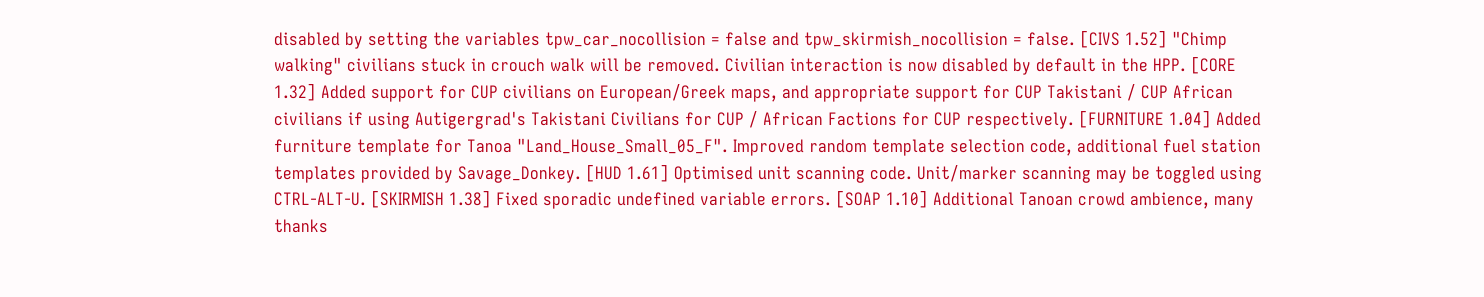disabled by setting the variables tpw_car_nocollision = false and tpw_skirmish_nocollision = false. [CIVS 1.52] "Chimp walking" civilians stuck in crouch walk will be removed. Civilian interaction is now disabled by default in the HPP. [CORE 1.32] Added support for CUP civilians on European/Greek maps, and appropriate support for CUP Takistani / CUP African civilians if using Autigergrad's Takistani Civilians for CUP / African Factions for CUP respectively. [FURNITURE 1.04] Added furniture template for Tanoa "Land_House_Small_05_F". Improved random template selection code, additional fuel station templates provided by Savage_Donkey. [HUD 1.61] Optimised unit scanning code. Unit/marker scanning may be toggled using CTRL-ALT-U. [SKIRMISH 1.38] Fixed sporadic undefined variable errors. [SOAP 1.10] Additional Tanoan crowd ambience, many thanks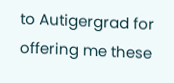to Autigergrad for offering me these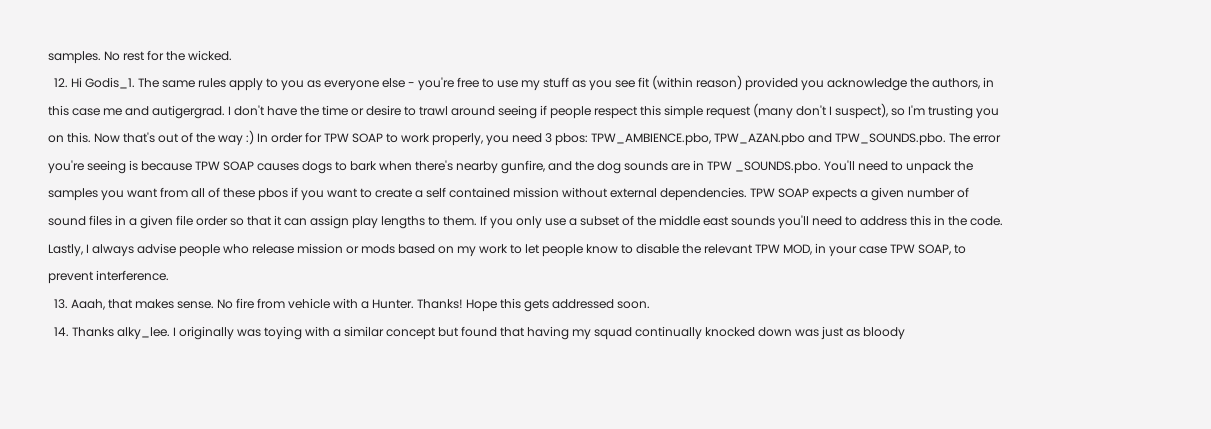samples. No rest for the wicked.
  12. Hi Godis_1. The same rules apply to you as everyone else - you're free to use my stuff as you see fit (within reason) provided you acknowledge the authors, in this case me and autigergrad. I don't have the time or desire to trawl around seeing if people respect this simple request (many don't I suspect), so I'm trusting you on this. Now that's out of the way :) In order for TPW SOAP to work properly, you need 3 pbos: TPW_AMBIENCE.pbo, TPW_AZAN.pbo and TPW_SOUNDS.pbo. The error you're seeing is because TPW SOAP causes dogs to bark when there's nearby gunfire, and the dog sounds are in TPW _SOUNDS.pbo. You'll need to unpack the samples you want from all of these pbos if you want to create a self contained mission without external dependencies. TPW SOAP expects a given number of sound files in a given file order so that it can assign play lengths to them. If you only use a subset of the middle east sounds you'll need to address this in the code. Lastly, I always advise people who release mission or mods based on my work to let people know to disable the relevant TPW MOD, in your case TPW SOAP, to prevent interference.
  13. Aaah, that makes sense. No fire from vehicle with a Hunter. Thanks! Hope this gets addressed soon.
  14. Thanks alky_lee. I originally was toying with a similar concept but found that having my squad continually knocked down was just as bloody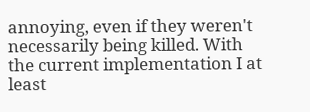annoying, even if they weren't necessarily being killed. With the current implementation I at least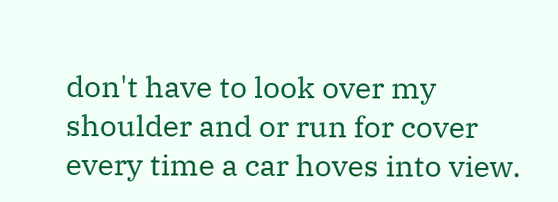don't have to look over my shoulder and or run for cover every time a car hoves into view.